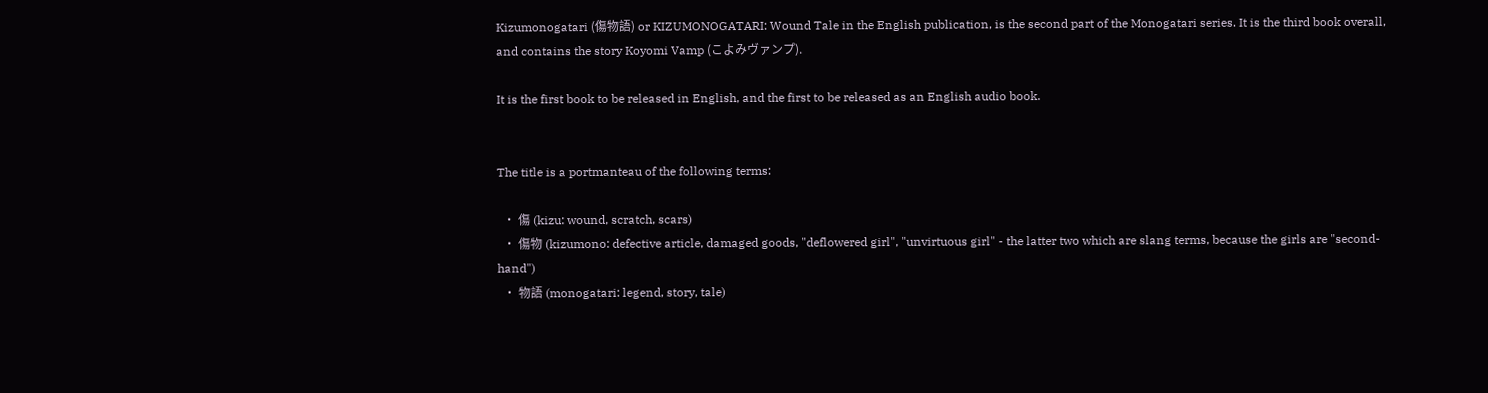Kizumonogatari (傷物語) or KIZUMONOGATARI: Wound Tale in the English publication, is the second part of the Monogatari series. It is the third book overall, and contains the story Koyomi Vamp (こよみヴァンプ).

It is the first book to be released in English, and the first to be released as an English audio book.


The title is a portmanteau of the following terms:

  • 傷 (kizu: wound, scratch, scars)
  • 傷物 (kizumono: defective article, damaged goods, "deflowered girl", "unvirtuous girl" - the latter two which are slang terms, because the girls are "second-hand")
  • 物語 (monogatari: legend, story, tale)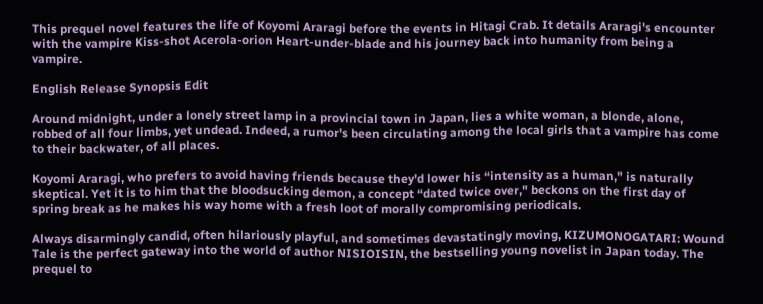This prequel novel features the life of Koyomi Araragi before the events in Hitagi Crab. It details Araragi's encounter with the vampire Kiss-shot Acerola-orion Heart-under-blade and his journey back into humanity from being a vampire.

English Release Synopsis Edit

Around midnight, under a lonely street lamp in a provincial town in Japan, lies a white woman, a blonde, alone, robbed of all four limbs, yet undead. Indeed, a rumor's been circulating among the local girls that a vampire has come to their backwater, of all places.

Koyomi Araragi, who prefers to avoid having friends because they'd lower his “intensity as a human," is naturally skeptical. Yet it is to him that the bloodsucking demon, a concept “dated twice over," beckons on the first day of spring break as he makes his way home with a fresh loot of morally compromising periodicals.

Always disarmingly candid, often hilariously playful, and sometimes devastatingly moving, KIZUMONOGATARI: Wound Tale is the perfect gateway into the world of author NISIOISIN, the bestselling young novelist in Japan today. The prequel to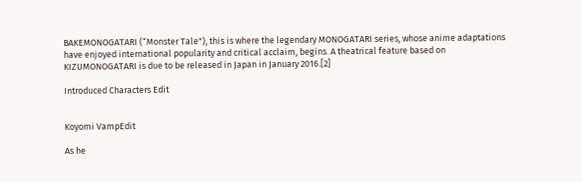BAKEMONOGATARI (“Monster Tale"), this is where the legendary MONOGATARI series, whose anime adaptations have enjoyed international popularity and critical acclaim, begins. A theatrical feature based on KIZUMONOGATARI is due to be released in Japan in January 2016.[2]

Introduced Characters Edit


Koyomi VampEdit

As he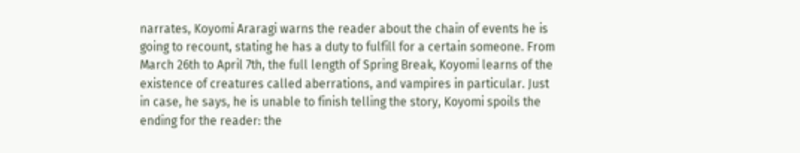narrates, Koyomi Araragi warns the reader about the chain of events he is going to recount, stating he has a duty to fulfill for a certain someone. From March 26th to April 7th, the full length of Spring Break, Koyomi learns of the existence of creatures called aberrations, and vampires in particular. Just in case, he says, he is unable to finish telling the story, Koyomi spoils the ending for the reader: the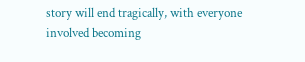story will end tragically, with everyone involved becoming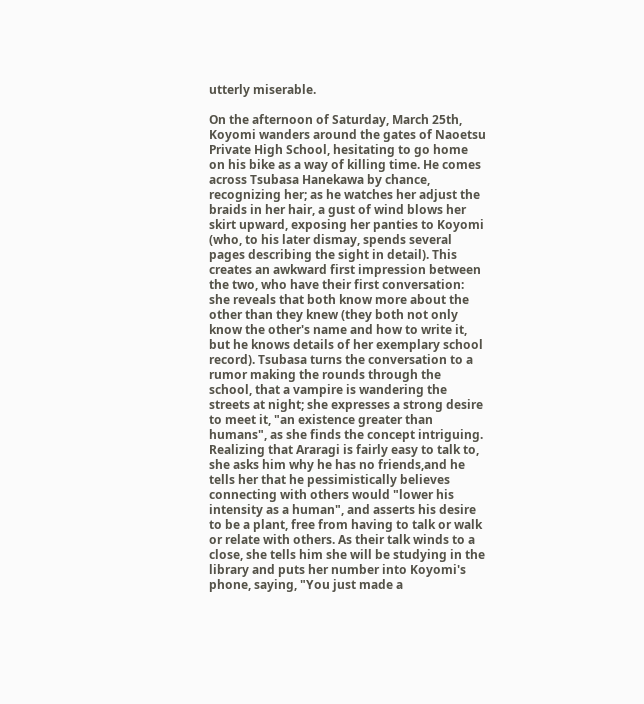utterly miserable.

On the afternoon of Saturday, March 25th, Koyomi wanders around the gates of Naoetsu Private High School, hesitating to go home on his bike as a way of killing time. He comes across Tsubasa Hanekawa by chance, recognizing her; as he watches her adjust the braids in her hair, a gust of wind blows her skirt upward, exposing her panties to Koyomi (who, to his later dismay, spends several pages describing the sight in detail). This creates an awkward first impression between the two, who have their first conversation: she reveals that both know more about the other than they knew (they both not only know the other's name and how to write it, but he knows details of her exemplary school record). Tsubasa turns the conversation to a rumor making the rounds through the school, that a vampire is wandering the streets at night; she expresses a strong desire to meet it, "an existence greater than humans", as she finds the concept intriguing. Realizing that Araragi is fairly easy to talk to, she asks him why he has no friends,and he tells her that he pessimistically believes connecting with others would "lower his intensity as a human", and asserts his desire to be a plant, free from having to talk or walk or relate with others. As their talk winds to a close, she tells him she will be studying in the library and puts her number into Koyomi's phone, saying, "You just made a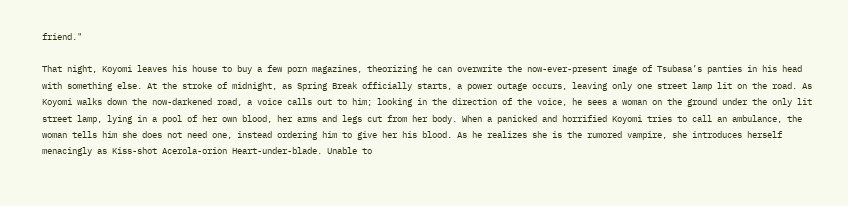friend."

That night, Koyomi leaves his house to buy a few porn magazines, theorizing he can overwrite the now-ever-present image of Tsubasa’s panties in his head with something else. At the stroke of midnight, as Spring Break officially starts, a power outage occurs, leaving only one street lamp lit on the road. As Koyomi walks down the now-darkened road, a voice calls out to him; looking in the direction of the voice, he sees a woman on the ground under the only lit street lamp, lying in a pool of her own blood, her arms and legs cut from her body. When a panicked and horrified Koyomi tries to call an ambulance, the woman tells him she does not need one, instead ordering him to give her his blood. As he realizes she is the rumored vampire, she introduces herself menacingly as Kiss-shot Acerola-orion Heart-under-blade. Unable to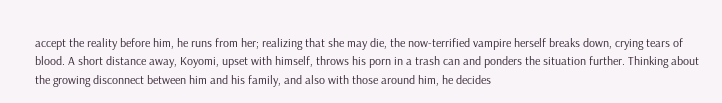accept the reality before him, he runs from her; realizing that she may die, the now-terrified vampire herself breaks down, crying tears of blood. A short distance away, Koyomi, upset with himself, throws his porn in a trash can and ponders the situation further. Thinking about the growing disconnect between him and his family, and also with those around him, he decides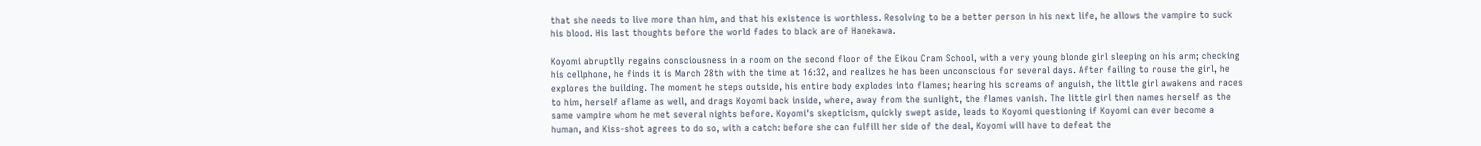that she needs to live more than him, and that his existence is worthless. Resolving to be a better person in his next life, he allows the vampire to suck his blood. His last thoughts before the world fades to black are of Hanekawa.

Koyomi abruptlly regains consciousness in a room on the second floor of the Eikou Cram School, with a very young blonde girl sleeping on his arm; checking his cellphone, he finds it is March 28th with the time at 16:32, and realizes he has been unconscious for several days. After failing to rouse the girl, he explores the building. The moment he steps outside, his entire body explodes into flames; hearing his screams of anguish, the little girl awakens and races to him, herself aflame as well, and drags Koyomi back inside, where, away from the sunlight, the flames vanish. The little girl then names herself as the same vampire whom he met several nights before. Koyomi's skepticism, quickly swept aside, leads to Koyomi questioning if Koyomi can ever become a human, and Kiss-shot agrees to do so, with a catch: before she can fulfill her side of the deal, Koyomi will have to defeat the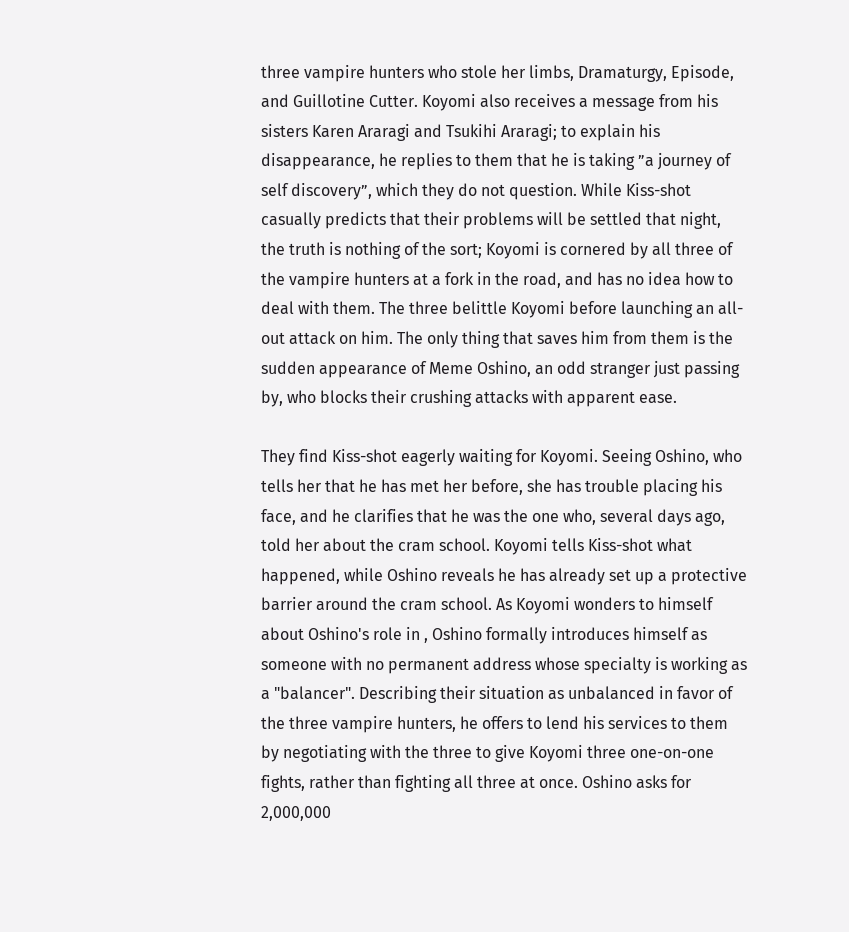three vampire hunters who stole her limbs, Dramaturgy, Episode, and Guillotine Cutter. Koyomi also receives a message from his sisters Karen Araragi and Tsukihi Araragi; to explain his disappearance, he replies to them that he is taking ”a journey of self discovery”, which they do not question. While Kiss-shot casually predicts that their problems will be settled that night, the truth is nothing of the sort; Koyomi is cornered by all three of the vampire hunters at a fork in the road, and has no idea how to deal with them. The three belittle Koyomi before launching an all-out attack on him. The only thing that saves him from them is the sudden appearance of Meme Oshino, an odd stranger just passing by, who blocks their crushing attacks with apparent ease.

They find Kiss-shot eagerly waiting for Koyomi. Seeing Oshino, who tells her that he has met her before, she has trouble placing his face, and he clarifies that he was the one who, several days ago, told her about the cram school. Koyomi tells Kiss-shot what happened, while Oshino reveals he has already set up a protective barrier around the cram school. As Koyomi wonders to himself about Oshino's role in , Oshino formally introduces himself as someone with no permanent address whose specialty is working as a "balancer". Describing their situation as unbalanced in favor of the three vampire hunters, he offers to lend his services to them by negotiating with the three to give Koyomi three one-on-one fights, rather than fighting all three at once. Oshino asks for 2,000,000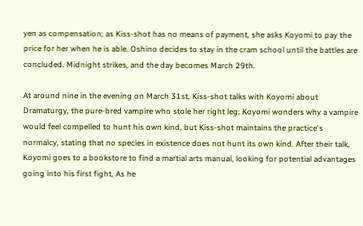yen as compensation; as Kiss-shot has no means of payment, she asks Koyomi to pay the price for her when he is able. Oshino decides to stay in the cram school until the battles are concluded. Midnight strikes, and the day becomes March 29th.

At around nine in the evening on March 31st, Kiss-shot talks with Koyomi about Dramaturgy, the pure-bred vampire who stole her right leg; Koyomi wonders why a vampire would feel compelled to hunt his own kind, but Kiss-shot maintains the practice's normalcy, stating that no species in existence does not hunt its own kind. After their talk, Koyomi goes to a bookstore to find a martial arts manual, looking for potential advantages going into his first fight, As he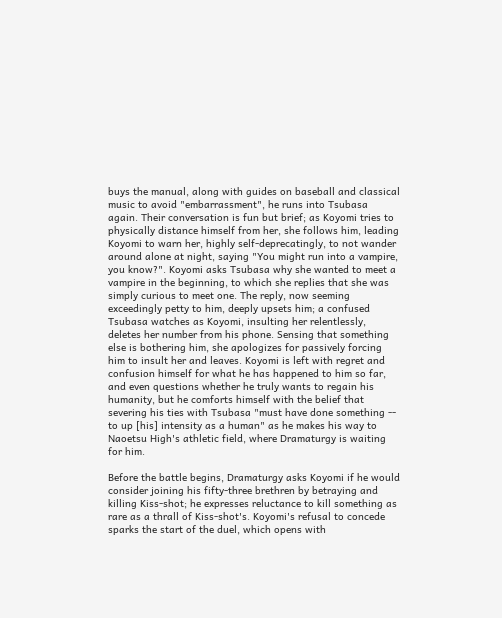buys the manual, along with guides on baseball and classical music to avoid "embarrassment", he runs into Tsubasa again. Their conversation is fun but brief; as Koyomi tries to physically distance himself from her, she follows him, leading Koyomi to warn her, highly self-deprecatingly, to not wander around alone at night, saying "You might run into a vampire, you know?". Koyomi asks Tsubasa why she wanted to meet a vampire in the beginning, to which she replies that she was simply curious to meet one. The reply, now seeming exceedingly petty to him, deeply upsets him; a confused Tsubasa watches as Koyomi, insulting her relentlessly, deletes her number from his phone. Sensing that something else is bothering him, she apologizes for passively forcing him to insult her and leaves. Koyomi is left with regret and confusion himself for what he has happened to him so far, and even questions whether he truly wants to regain his humanity, but he comforts himself with the belief that severing his ties with Tsubasa "must have done something -- to up [his] intensity as a human" as he makes his way to Naoetsu High's athletic field, where Dramaturgy is waiting for him.

Before the battle begins, Dramaturgy asks Koyomi if he would consider joining his fifty-three brethren by betraying and killing Kiss-shot; he expresses reluctance to kill something as rare as a thrall of Kiss-shot's. Koyomi's refusal to concede sparks the start of the duel, which opens with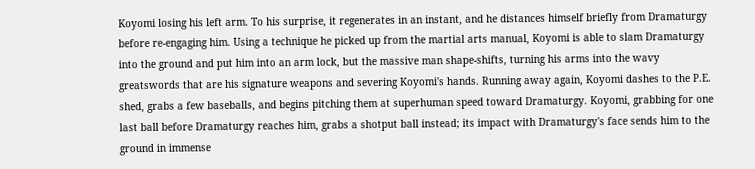Koyomi losing his left arm. To his surprise, it regenerates in an instant, and he distances himself briefly from Dramaturgy before re-engaging him. Using a technique he picked up from the martial arts manual, Koyomi is able to slam Dramaturgy into the ground and put him into an arm lock, but the massive man shape-shifts, turning his arms into the wavy greatswords that are his signature weapons and severing Koyomi's hands. Running away again, Koyomi dashes to the P.E. shed, grabs a few baseballs, and begins pitching them at superhuman speed toward Dramaturgy. Koyomi, grabbing for one last ball before Dramaturgy reaches him, grabs a shotput ball instead; its impact with Dramaturgy's face sends him to the ground in immense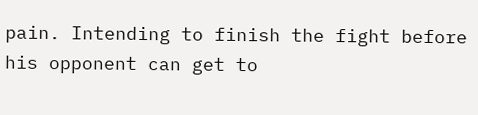pain. Intending to finish the fight before his opponent can get to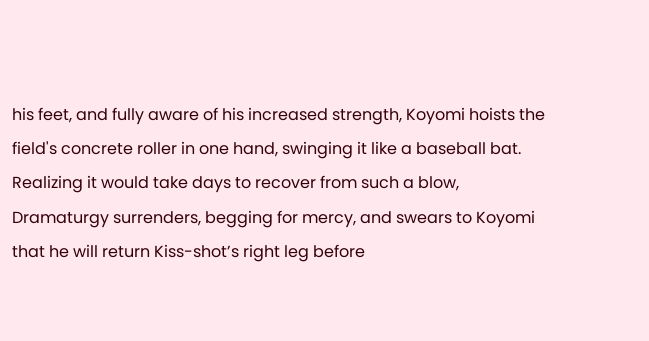his feet, and fully aware of his increased strength, Koyomi hoists the field's concrete roller in one hand, swinging it like a baseball bat. Realizing it would take days to recover from such a blow, Dramaturgy surrenders, begging for mercy, and swears to Koyomi that he will return Kiss-shot’s right leg before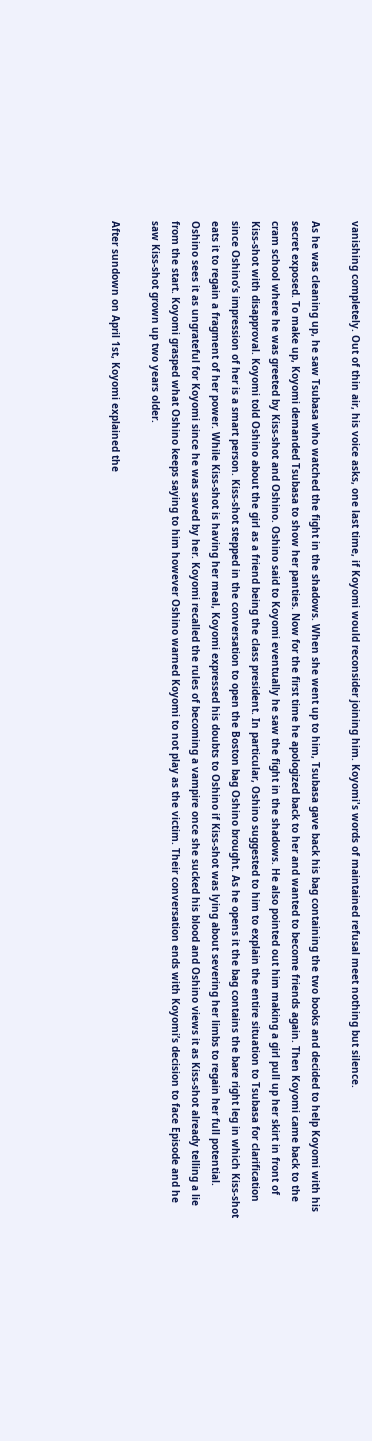vanishing completely. Out of thin air, his voice asks, one last time, if Koyomi would reconsider joining him. Koyomi's words of maintained refusal meet nothing but silence.

As he was cleaning up, he saw Tsubasa who watched the fight in the shadows. When she went up to him, Tsubasa gave back his bag containing the two books and decided to help Koyomi with his secret exposed. To make up, Koyomi demanded Tsubasa to show her panties. Now for the first time he apologized back to her and wanted to become friends again. Then Koyomi came back to the cram school where he was greeted by Kiss-shot and Oshino. Oshino said to Koyomi eventually he saw the fight in the shadows. He also pointed out him making a girl pull up her skirt in front of Kiss-shot with disapproval. Koyomi told Oshino about the girl as a friend being the class president. In particular, Oshino suggested to him to explain the entire situation to Tsubasa for clarification since Oshino’s impression of her is a smart person. Kiss-shot stepped in the conversation to open the Boston bag Oshino brought. As he opens it the bag contains the bare right leg in which Kiss-shot eats it to regain a fragment of her power. While Kiss-shot is having her meal, Koyomi expressed his doubts to Oshino if Kiss-shot was lying about severing her limbs to regain her full potential. Oshino sees it as ungrateful for Koyomi since he was saved by her. Koyomi recalled the rules of becoming a vampire once she sucked his blood and Oshino views it as Kiss-shot already telling a lie from the start. Koyomi grasped what Oshino keeps saying to him however Oshino warned Koyomi to not play as the victim. Their conversation ends with Koyomi’s decision to face Episode and he saw Kiss-shot grown up two years older.

After sundown on April 1st, Koyomi explained the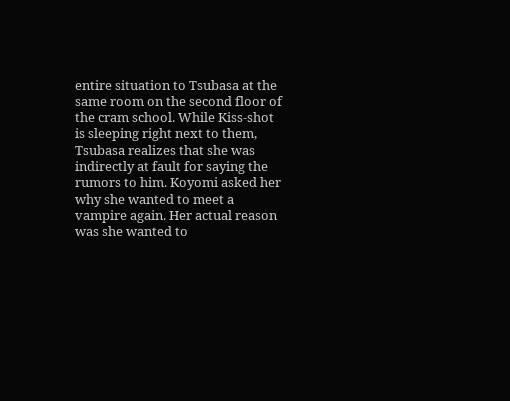entire situation to Tsubasa at the same room on the second floor of the cram school. While Kiss-shot is sleeping right next to them, Tsubasa realizes that she was indirectly at fault for saying the rumors to him. Koyomi asked her why she wanted to meet a vampire again. Her actual reason was she wanted to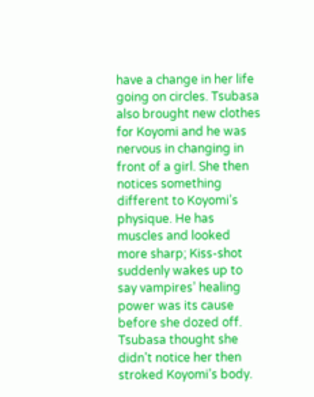have a change in her life going on circles. Tsubasa also brought new clothes for Koyomi and he was nervous in changing in front of a girl. She then notices something different to Koyomi’s physique. He has muscles and looked more sharp; Kiss-shot suddenly wakes up to say vampires’ healing power was its cause before she dozed off. Tsubasa thought she didn’t notice her then stroked Koyomi’s body.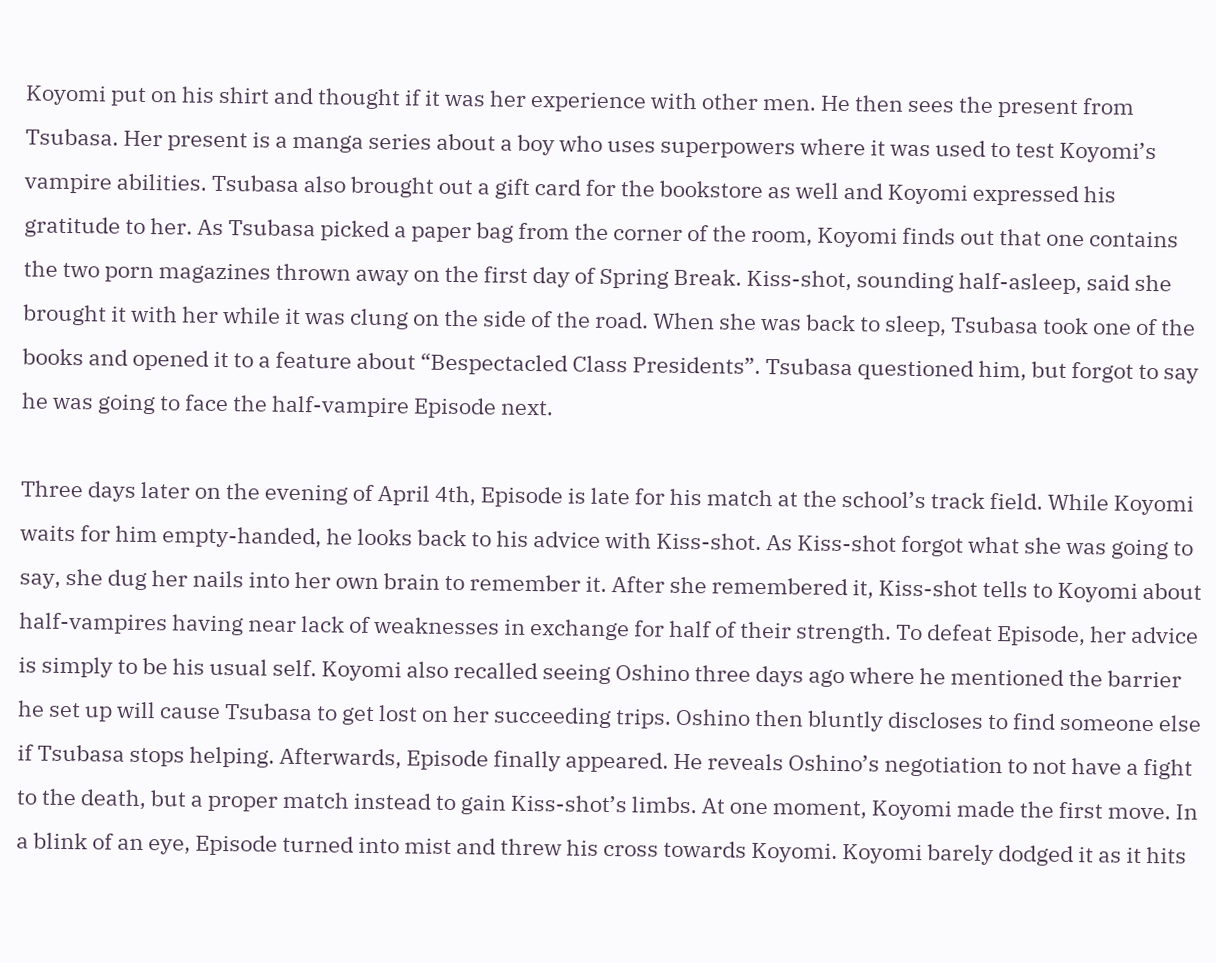Koyomi put on his shirt and thought if it was her experience with other men. He then sees the present from Tsubasa. Her present is a manga series about a boy who uses superpowers where it was used to test Koyomi’s vampire abilities. Tsubasa also brought out a gift card for the bookstore as well and Koyomi expressed his gratitude to her. As Tsubasa picked a paper bag from the corner of the room, Koyomi finds out that one contains the two porn magazines thrown away on the first day of Spring Break. Kiss-shot, sounding half-asleep, said she brought it with her while it was clung on the side of the road. When she was back to sleep, Tsubasa took one of the books and opened it to a feature about “Bespectacled Class Presidents”. Tsubasa questioned him, but forgot to say he was going to face the half-vampire Episode next.

Three days later on the evening of April 4th, Episode is late for his match at the school’s track field. While Koyomi waits for him empty-handed, he looks back to his advice with Kiss-shot. As Kiss-shot forgot what she was going to say, she dug her nails into her own brain to remember it. After she remembered it, Kiss-shot tells to Koyomi about half-vampires having near lack of weaknesses in exchange for half of their strength. To defeat Episode, her advice is simply to be his usual self. Koyomi also recalled seeing Oshino three days ago where he mentioned the barrier he set up will cause Tsubasa to get lost on her succeeding trips. Oshino then bluntly discloses to find someone else if Tsubasa stops helping. Afterwards, Episode finally appeared. He reveals Oshino’s negotiation to not have a fight to the death, but a proper match instead to gain Kiss-shot’s limbs. At one moment, Koyomi made the first move. In a blink of an eye, Episode turned into mist and threw his cross towards Koyomi. Koyomi barely dodged it as it hits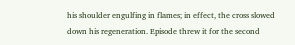his shoulder engulfing in flames; in effect, the cross slowed down his regeneration. Episode threw it for the second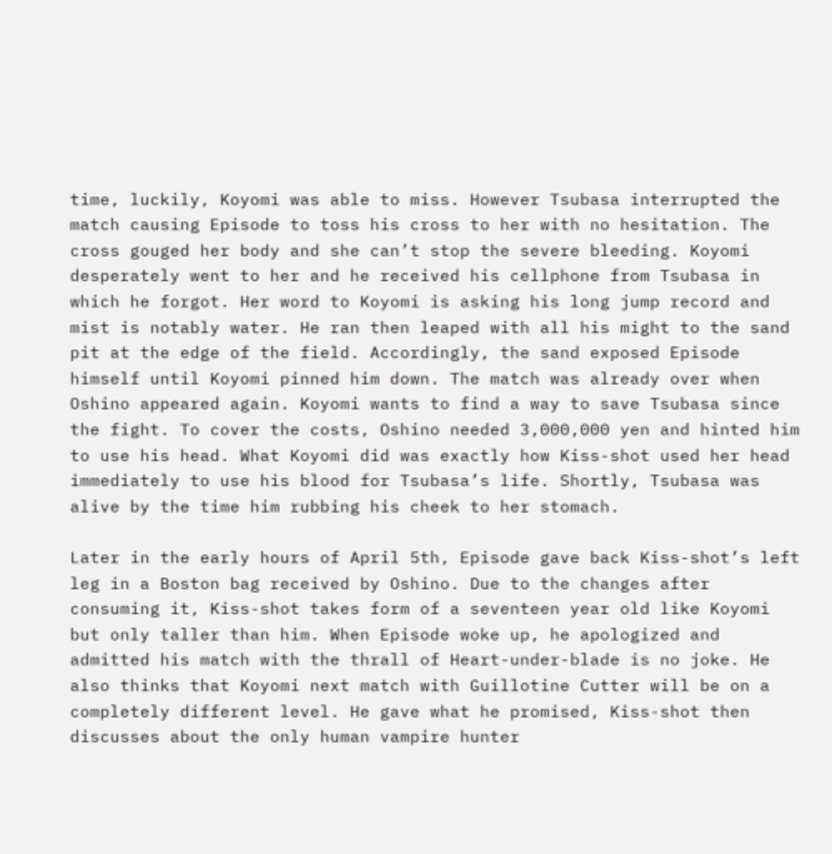time, luckily, Koyomi was able to miss. However Tsubasa interrupted the match causing Episode to toss his cross to her with no hesitation. The cross gouged her body and she can’t stop the severe bleeding. Koyomi desperately went to her and he received his cellphone from Tsubasa in which he forgot. Her word to Koyomi is asking his long jump record and mist is notably water. He ran then leaped with all his might to the sand pit at the edge of the field. Accordingly, the sand exposed Episode himself until Koyomi pinned him down. The match was already over when Oshino appeared again. Koyomi wants to find a way to save Tsubasa since the fight. To cover the costs, Oshino needed 3,000,000 yen and hinted him to use his head. What Koyomi did was exactly how Kiss-shot used her head immediately to use his blood for Tsubasa’s life. Shortly, Tsubasa was alive by the time him rubbing his cheek to her stomach.

Later in the early hours of April 5th, Episode gave back Kiss-shot’s left leg in a Boston bag received by Oshino. Due to the changes after consuming it, Kiss-shot takes form of a seventeen year old like Koyomi but only taller than him. When Episode woke up, he apologized and admitted his match with the thrall of Heart-under-blade is no joke. He also thinks that Koyomi next match with Guillotine Cutter will be on a completely different level. He gave what he promised, Kiss-shot then discusses about the only human vampire hunter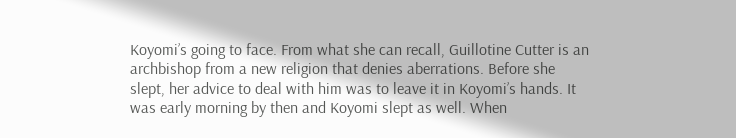Koyomi’s going to face. From what she can recall, Guillotine Cutter is an archbishop from a new religion that denies aberrations. Before she slept, her advice to deal with him was to leave it in Koyomi’s hands. It was early morning by then and Koyomi slept as well. When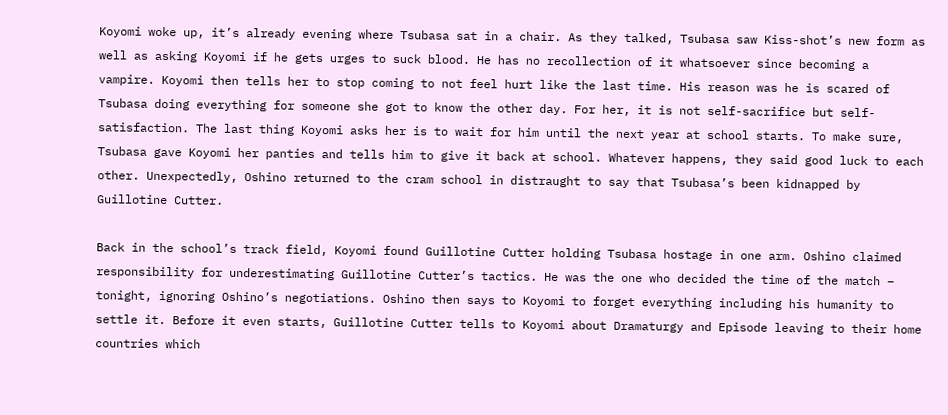Koyomi woke up, it’s already evening where Tsubasa sat in a chair. As they talked, Tsubasa saw Kiss-shot’s new form as well as asking Koyomi if he gets urges to suck blood. He has no recollection of it whatsoever since becoming a vampire. Koyomi then tells her to stop coming to not feel hurt like the last time. His reason was he is scared of Tsubasa doing everything for someone she got to know the other day. For her, it is not self-sacrifice but self-satisfaction. The last thing Koyomi asks her is to wait for him until the next year at school starts. To make sure, Tsubasa gave Koyomi her panties and tells him to give it back at school. Whatever happens, they said good luck to each other. Unexpectedly, Oshino returned to the cram school in distraught to say that Tsubasa’s been kidnapped by Guillotine Cutter.

Back in the school’s track field, Koyomi found Guillotine Cutter holding Tsubasa hostage in one arm. Oshino claimed responsibility for underestimating Guillotine Cutter’s tactics. He was the one who decided the time of the match – tonight, ignoring Oshino’s negotiations. Oshino then says to Koyomi to forget everything including his humanity to settle it. Before it even starts, Guillotine Cutter tells to Koyomi about Dramaturgy and Episode leaving to their home countries which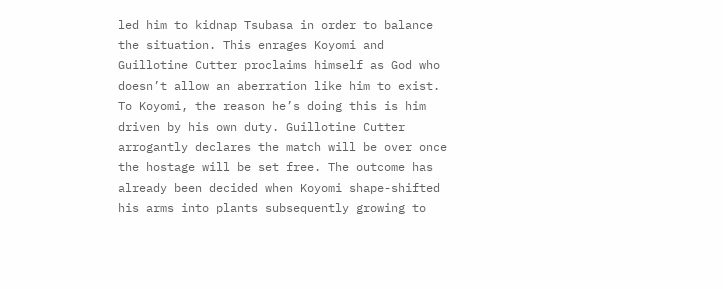led him to kidnap Tsubasa in order to balance the situation. This enrages Koyomi and Guillotine Cutter proclaims himself as God who doesn’t allow an aberration like him to exist. To Koyomi, the reason he’s doing this is him driven by his own duty. Guillotine Cutter arrogantly declares the match will be over once the hostage will be set free. The outcome has already been decided when Koyomi shape-shifted his arms into plants subsequently growing to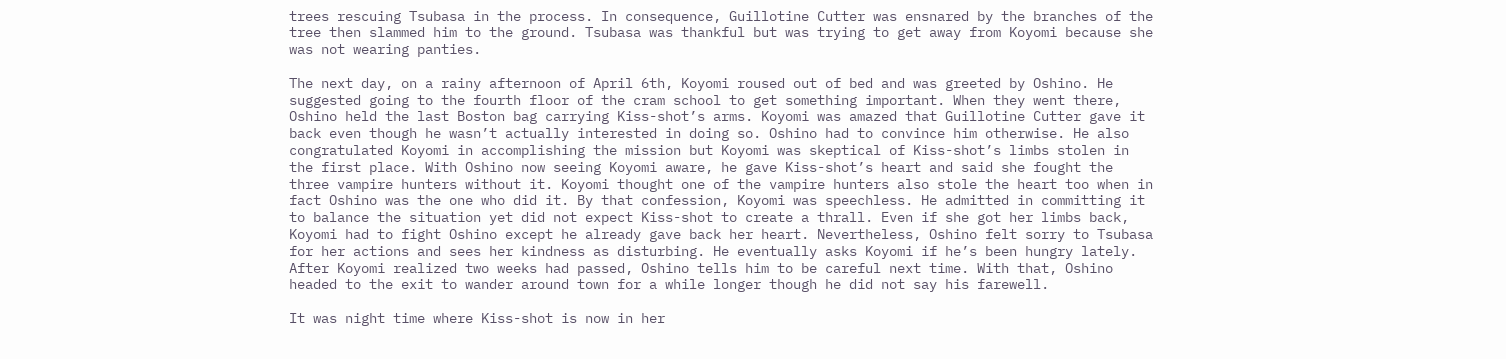trees rescuing Tsubasa in the process. In consequence, Guillotine Cutter was ensnared by the branches of the tree then slammed him to the ground. Tsubasa was thankful but was trying to get away from Koyomi because she was not wearing panties.

The next day, on a rainy afternoon of April 6th, Koyomi roused out of bed and was greeted by Oshino. He suggested going to the fourth floor of the cram school to get something important. When they went there, Oshino held the last Boston bag carrying Kiss-shot’s arms. Koyomi was amazed that Guillotine Cutter gave it back even though he wasn’t actually interested in doing so. Oshino had to convince him otherwise. He also congratulated Koyomi in accomplishing the mission but Koyomi was skeptical of Kiss-shot’s limbs stolen in the first place. With Oshino now seeing Koyomi aware, he gave Kiss-shot’s heart and said she fought the three vampire hunters without it. Koyomi thought one of the vampire hunters also stole the heart too when in fact Oshino was the one who did it. By that confession, Koyomi was speechless. He admitted in committing it to balance the situation yet did not expect Kiss-shot to create a thrall. Even if she got her limbs back, Koyomi had to fight Oshino except he already gave back her heart. Nevertheless, Oshino felt sorry to Tsubasa for her actions and sees her kindness as disturbing. He eventually asks Koyomi if he’s been hungry lately. After Koyomi realized two weeks had passed, Oshino tells him to be careful next time. With that, Oshino headed to the exit to wander around town for a while longer though he did not say his farewell.

It was night time where Kiss-shot is now in her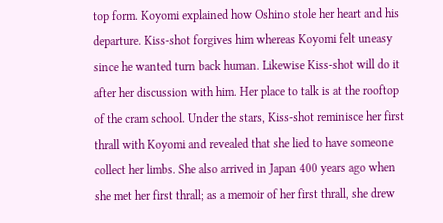top form. Koyomi explained how Oshino stole her heart and his departure. Kiss-shot forgives him whereas Koyomi felt uneasy since he wanted turn back human. Likewise Kiss-shot will do it after her discussion with him. Her place to talk is at the rooftop of the cram school. Under the stars, Kiss-shot reminisce her first thrall with Koyomi and revealed that she lied to have someone collect her limbs. She also arrived in Japan 400 years ago when she met her first thrall; as a memoir of her first thrall, she drew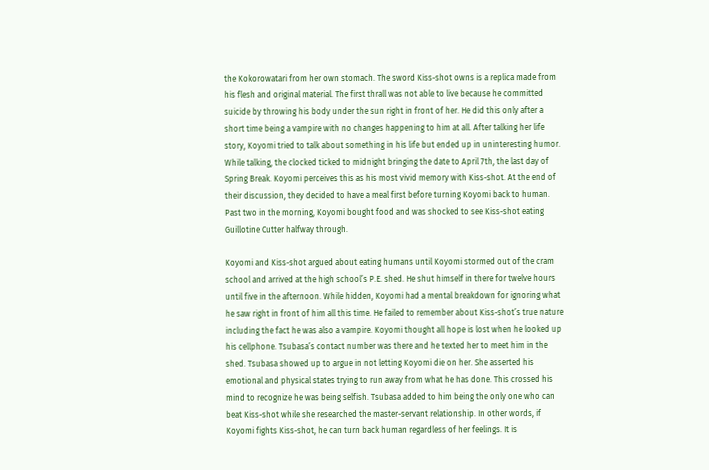the Kokorowatari from her own stomach. The sword Kiss-shot owns is a replica made from his flesh and original material. The first thrall was not able to live because he committed suicide by throwing his body under the sun right in front of her. He did this only after a short time being a vampire with no changes happening to him at all. After talking her life story, Koyomi tried to talk about something in his life but ended up in uninteresting humor. While talking, the clocked ticked to midnight bringing the date to April 7th, the last day of Spring Break. Koyomi perceives this as his most vivid memory with Kiss-shot. At the end of their discussion, they decided to have a meal first before turning Koyomi back to human. Past two in the morning, Koyomi bought food and was shocked to see Kiss-shot eating Guillotine Cutter halfway through.

Koyomi and Kiss-shot argued about eating humans until Koyomi stormed out of the cram school and arrived at the high school’s P.E. shed. He shut himself in there for twelve hours until five in the afternoon. While hidden, Koyomi had a mental breakdown for ignoring what he saw right in front of him all this time. He failed to remember about Kiss-shot’s true nature including the fact he was also a vampire. Koyomi thought all hope is lost when he looked up his cellphone. Tsubasa’s contact number was there and he texted her to meet him in the shed. Tsubasa showed up to argue in not letting Koyomi die on her. She asserted his emotional and physical states trying to run away from what he has done. This crossed his mind to recognize he was being selfish. Tsubasa added to him being the only one who can beat Kiss-shot while she researched the master-servant relationship. In other words, if Koyomi fights Kiss-shot, he can turn back human regardless of her feelings. It is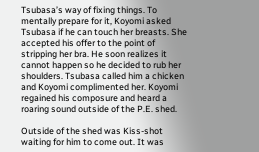Tsubasa’s way of fixing things. To mentally prepare for it, Koyomi asked Tsubasa if he can touch her breasts. She accepted his offer to the point of stripping her bra. He soon realizes it cannot happen so he decided to rub her shoulders. Tsubasa called him a chicken and Koyomi complimented her. Koyomi regained his composure and heard a roaring sound outside of the P.E. shed.

Outside of the shed was Kiss-shot waiting for him to come out. It was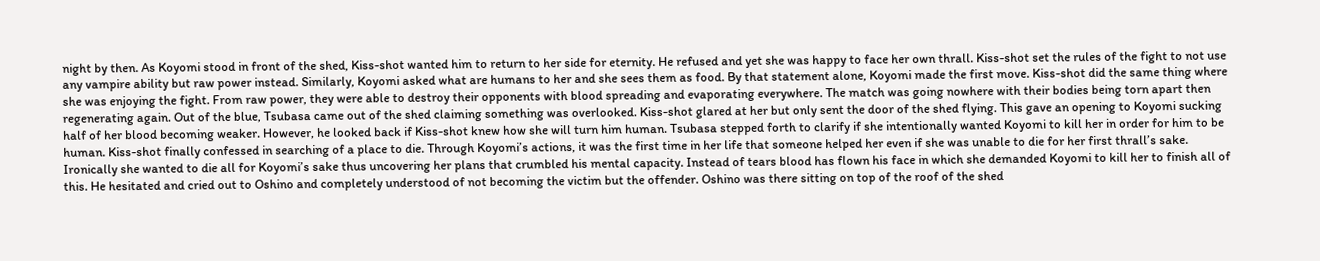night by then. As Koyomi stood in front of the shed, Kiss-shot wanted him to return to her side for eternity. He refused and yet she was happy to face her own thrall. Kiss-shot set the rules of the fight to not use any vampire ability but raw power instead. Similarly, Koyomi asked what are humans to her and she sees them as food. By that statement alone, Koyomi made the first move. Kiss-shot did the same thing where she was enjoying the fight. From raw power, they were able to destroy their opponents with blood spreading and evaporating everywhere. The match was going nowhere with their bodies being torn apart then regenerating again. Out of the blue, Tsubasa came out of the shed claiming something was overlooked. Kiss-shot glared at her but only sent the door of the shed flying. This gave an opening to Koyomi sucking half of her blood becoming weaker. However, he looked back if Kiss-shot knew how she will turn him human. Tsubasa stepped forth to clarify if she intentionally wanted Koyomi to kill her in order for him to be human. Kiss-shot finally confessed in searching of a place to die. Through Koyomi’s actions, it was the first time in her life that someone helped her even if she was unable to die for her first thrall’s sake. Ironically she wanted to die all for Koyomi’s sake thus uncovering her plans that crumbled his mental capacity. Instead of tears blood has flown his face in which she demanded Koyomi to kill her to finish all of this. He hesitated and cried out to Oshino and completely understood of not becoming the victim but the offender. Oshino was there sitting on top of the roof of the shed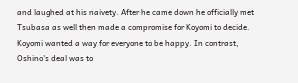and laughed at his naivety. After he came down he officially met Tsubasa as well then made a compromise for Koyomi to decide. Koyomi wanted a way for everyone to be happy. In contrast, Oshino's deal was to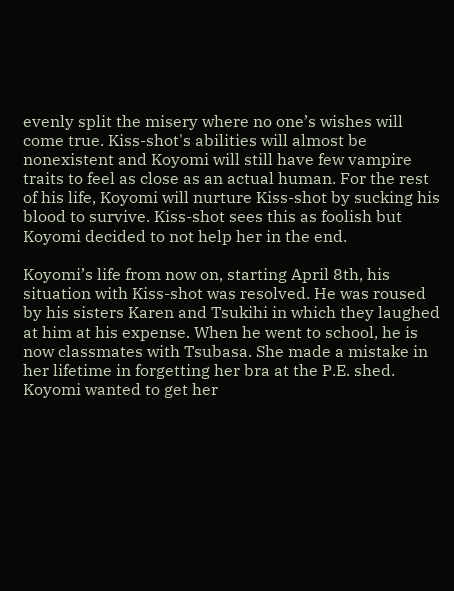evenly split the misery where no one’s wishes will come true. Kiss-shot's abilities will almost be nonexistent and Koyomi will still have few vampire traits to feel as close as an actual human. For the rest of his life, Koyomi will nurture Kiss-shot by sucking his blood to survive. Kiss-shot sees this as foolish but Koyomi decided to not help her in the end.

Koyomi’s life from now on, starting April 8th, his situation with Kiss-shot was resolved. He was roused by his sisters Karen and Tsukihi in which they laughed at him at his expense. When he went to school, he is now classmates with Tsubasa. She made a mistake in her lifetime in forgetting her bra at the P.E. shed. Koyomi wanted to get her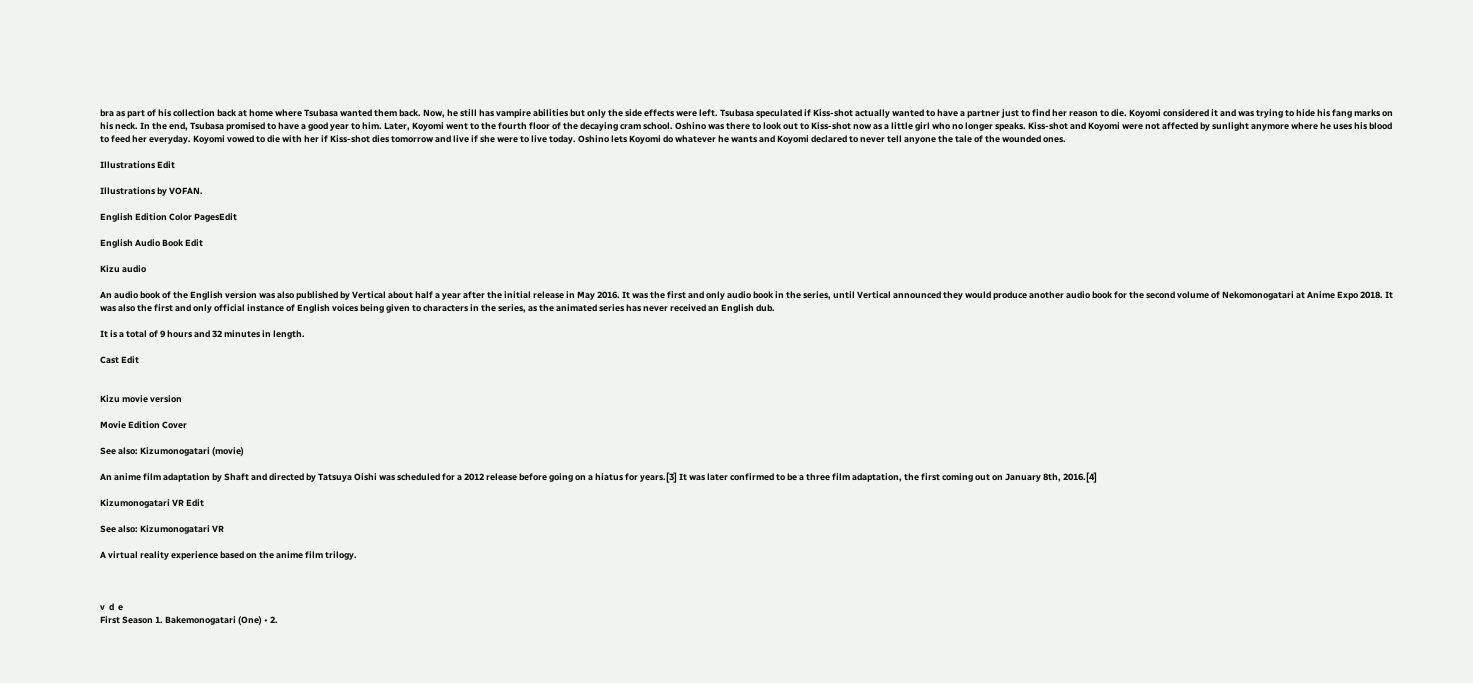bra as part of his collection back at home where Tsubasa wanted them back. Now, he still has vampire abilities but only the side effects were left. Tsubasa speculated if Kiss-shot actually wanted to have a partner just to find her reason to die. Koyomi considered it and was trying to hide his fang marks on his neck. In the end, Tsubasa promised to have a good year to him. Later, Koyomi went to the fourth floor of the decaying cram school. Oshino was there to look out to Kiss-shot now as a little girl who no longer speaks. Kiss-shot and Koyomi were not affected by sunlight anymore where he uses his blood to feed her everyday. Koyomi vowed to die with her if Kiss-shot dies tomorrow and live if she were to live today. Oshino lets Koyomi do whatever he wants and Koyomi declared to never tell anyone the tale of the wounded ones.

Illustrations Edit

Illustrations by VOFAN.

English Edition Color PagesEdit

English Audio Book Edit

Kizu audio

An audio book of the English version was also published by Vertical about half a year after the initial release in May 2016. It was the first and only audio book in the series, until Vertical announced they would produce another audio book for the second volume of Nekomonogatari at Anime Expo 2018. It was also the first and only official instance of English voices being given to characters in the series, as the animated series has never received an English dub.

It is a total of 9 hours and 32 minutes in length.

Cast Edit


Kizu movie version

Movie Edition Cover

See also: Kizumonogatari (movie)

An anime film adaptation by Shaft and directed by Tatsuya Oishi was scheduled for a 2012 release before going on a hiatus for years.[3] It was later confirmed to be a three film adaptation, the first coming out on January 8th, 2016.[4]

Kizumonogatari VR Edit

See also: Kizumonogatari VR

A virtual reality experience based on the anime film trilogy.



v  d  e
First Season 1. Bakemonogatari (One) • 2.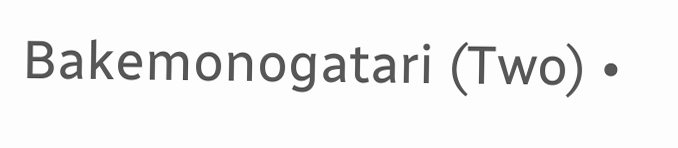Bakemonogatari (Two) •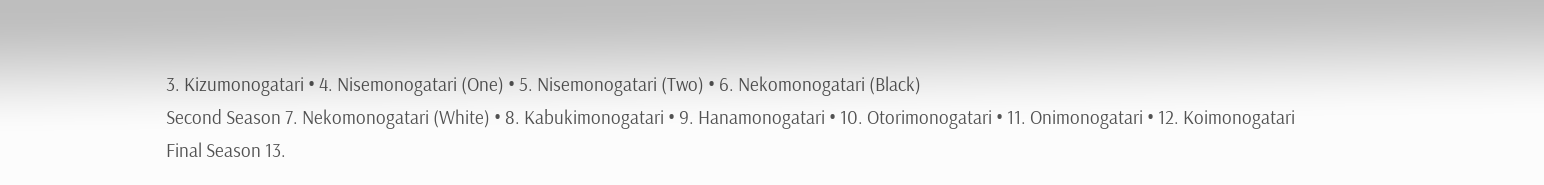3. Kizumonogatari • 4. Nisemonogatari (One) • 5. Nisemonogatari (Two) • 6. Nekomonogatari (Black)
Second Season 7. Nekomonogatari (White) • 8. Kabukimonogatari • 9. Hanamonogatari • 10. Otorimonogatari • 11. Onimonogatari • 12. Koimonogatari
Final Season 13.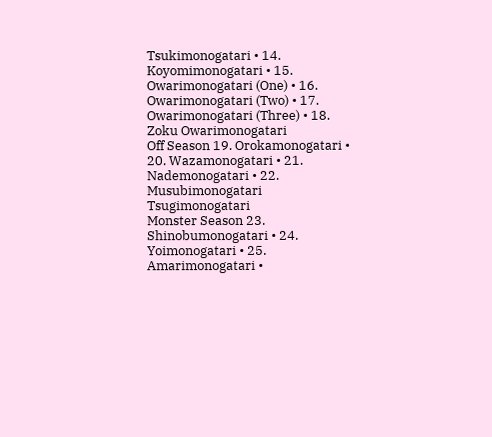Tsukimonogatari • 14. Koyomimonogatari • 15. Owarimonogatari (One) • 16. Owarimonogatari (Two) • 17. Owarimonogatari (Three) • 18. Zoku Owarimonogatari
Off Season 19. Orokamonogatari • 20. Wazamonogatari • 21. Nademonogatari • 22. Musubimonogatari Tsugimonogatari
Monster Season 23. Shinobumonogatari • 24. Yoimonogatari • 25. Amarimonogatari •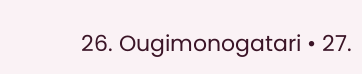26. Ougimonogatari • 27.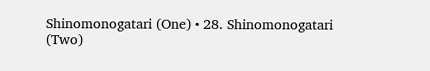Shinomonogatari (One) • 28. Shinomonogatari (Two)